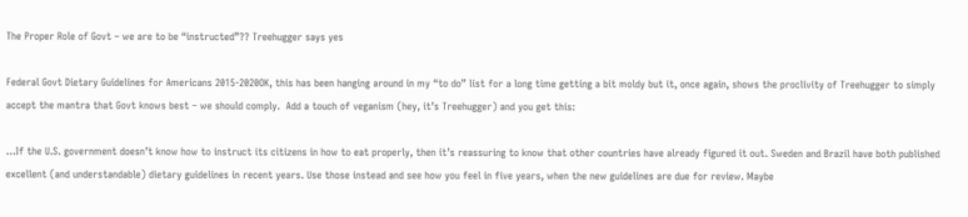The Proper Role of Govt – we are to be “instructed”?? Treehugger says yes

Federal Govt Dietary Guidelines for Americans 2015-2020OK, this has been hanging around in my “to do” list for a long time getting a bit moldy but it, once again, shows the proclivity of Treehugger to simply accept the mantra that Govt knows best – we should comply.  Add a touch of veganism (hey, it’s Treehugger) and you get this:

…If the U.S. government doesn’t know how to instruct its citizens in how to eat properly, then it’s reassuring to know that other countries have already figured it out. Sweden and Brazil have both published excellent (and understandable) dietary guidelines in recent years. Use those instead and see how you feel in five years, when the new guidelines are due for review. Maybe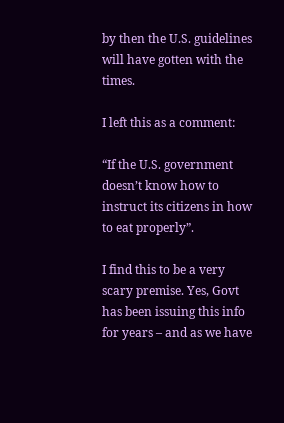by then the U.S. guidelines will have gotten with the times.

I left this as a comment:

“If the U.S. government doesn’t know how to instruct its citizens in how to eat properly”.

I find this to be a very scary premise. Yes, Govt has been issuing this info for years – and as we have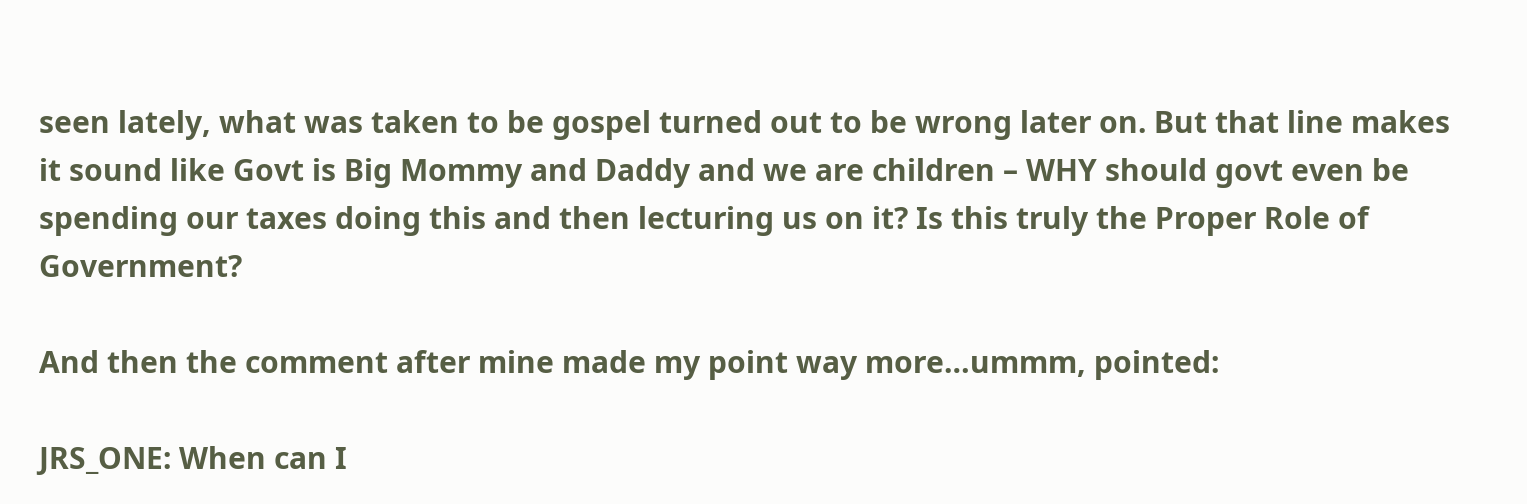seen lately, what was taken to be gospel turned out to be wrong later on. But that line makes it sound like Govt is Big Mommy and Daddy and we are children – WHY should govt even be spending our taxes doing this and then lecturing us on it? Is this truly the Proper Role of Government?

And then the comment after mine made my point way more…ummm, pointed:

JRS_ONE: When can I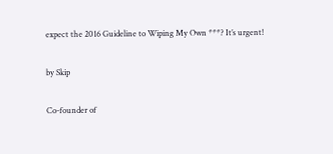expect the 2016 Guideline to Wiping My Own ***? It’s urgent!

by Skip

Co-founder of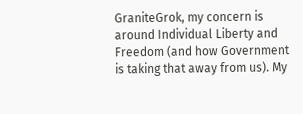GraniteGrok, my concern is around Individual Liberty and Freedom (and how Government is taking that away from us). My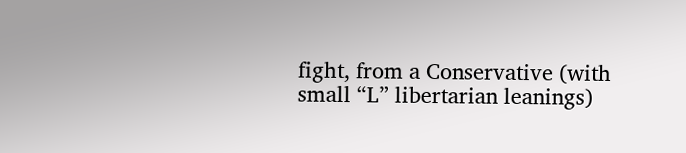fight, from a Conservative (with small “L” libertarian leanings)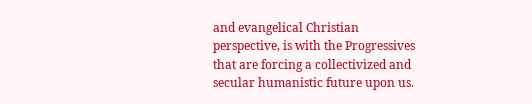and evangelical Christian perspective, is with the Progressives that are forcing a collectivized and secular humanistic future upon us.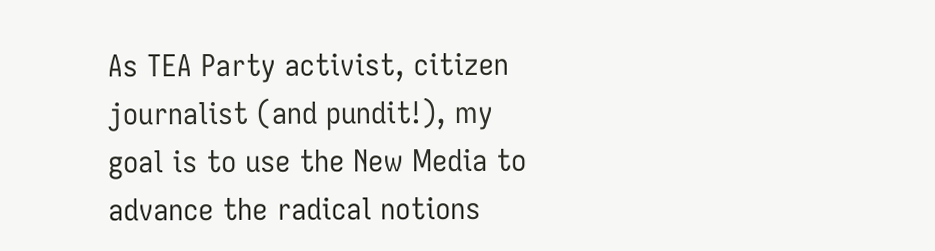As TEA Party activist, citizen journalist (and pundit!), my goal is to use the New Media to advance the radical notions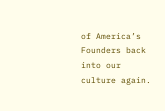of America’s Founders back into our culture again.